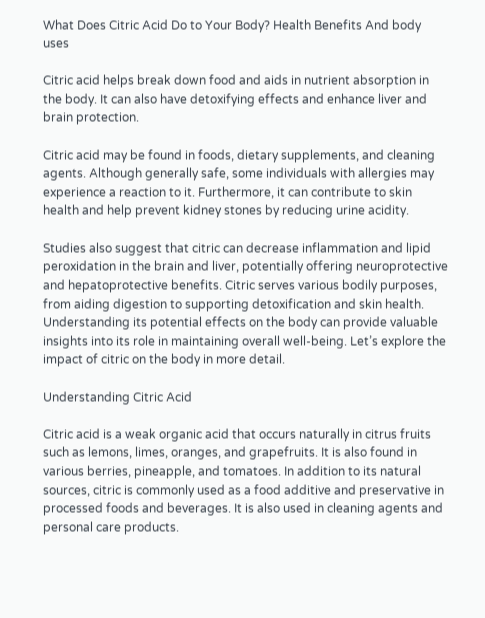What Does Citric Acid Do to Your Body? Health Benefits And body uses

Citric acid helps break down food and aids in nutrient absorption in the body. It can also have detoxifying effects and enhance liver and brain protection.

Citric acid may be found in foods, dietary supplements, and cleaning agents. Although generally safe, some individuals with allergies may experience a reaction to it. Furthermore, it can contribute to skin health and help prevent kidney stones by reducing urine acidity.

Studies also suggest that citric can decrease inflammation and lipid peroxidation in the brain and liver, potentially offering neuroprotective and hepatoprotective benefits. Citric serves various bodily purposes, from aiding digestion to supporting detoxification and skin health. Understanding its potential effects on the body can provide valuable insights into its role in maintaining overall well-being. Let’s explore the impact of citric on the body in more detail.

Understanding Citric Acid

Citric acid is a weak organic acid that occurs naturally in citrus fruits such as lemons, limes, oranges, and grapefruits. It is also found in various berries, pineapple, and tomatoes. In addition to its natural sources, citric is commonly used as a food additive and preservative in processed foods and beverages. It is also used in cleaning agents and personal care products.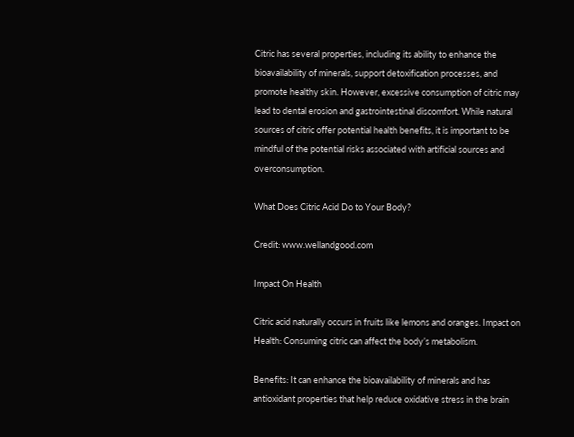Citric has several properties, including its ability to enhance the bioavailability of minerals, support detoxification processes, and promote healthy skin. However, excessive consumption of citric may lead to dental erosion and gastrointestinal discomfort. While natural sources of citric offer potential health benefits, it is important to be mindful of the potential risks associated with artificial sources and overconsumption.

What Does Citric Acid Do to Your Body?

Credit: www.wellandgood.com

Impact On Health

Citric acid naturally occurs in fruits like lemons and oranges. Impact on Health: Consuming citric can affect the body’s metabolism.

Benefits: It can enhance the bioavailability of minerals and has antioxidant properties that help reduce oxidative stress in the brain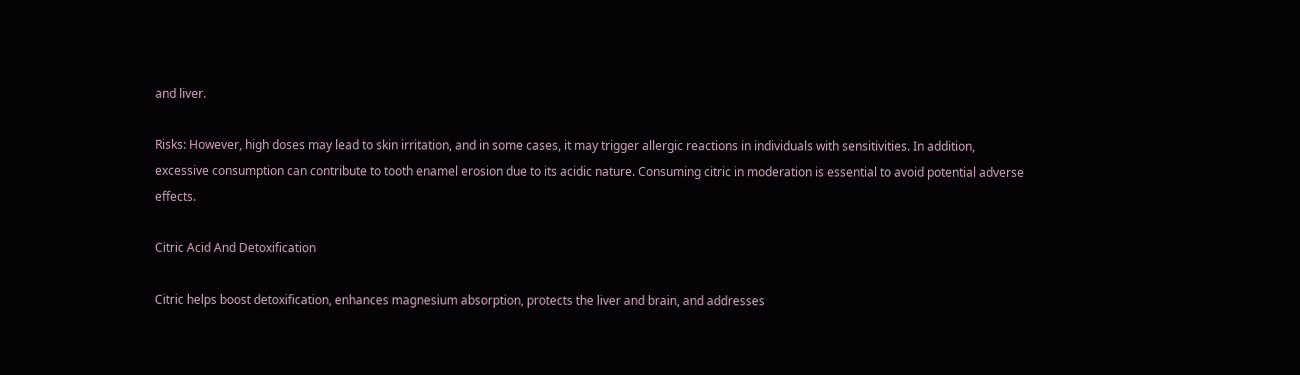and liver.

Risks: However, high doses may lead to skin irritation, and in some cases, it may trigger allergic reactions in individuals with sensitivities. In addition, excessive consumption can contribute to tooth enamel erosion due to its acidic nature. Consuming citric in moderation is essential to avoid potential adverse effects.

Citric Acid And Detoxification

Citric helps boost detoxification, enhances magnesium absorption, protects the liver and brain, and addresses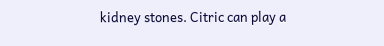kidney stones. Citric can play a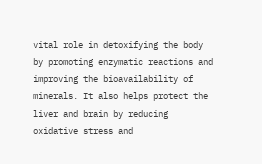vital role in detoxifying the body by promoting enzymatic reactions and improving the bioavailability of minerals. It also helps protect the liver and brain by reducing oxidative stress and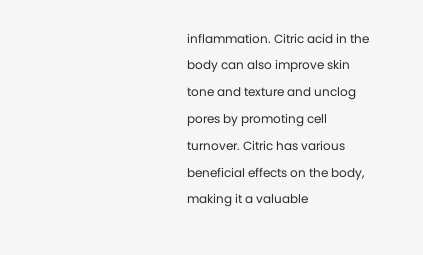inflammation. Citric acid in the body can also improve skin tone and texture and unclog pores by promoting cell turnover. Citric has various beneficial effects on the body, making it a valuable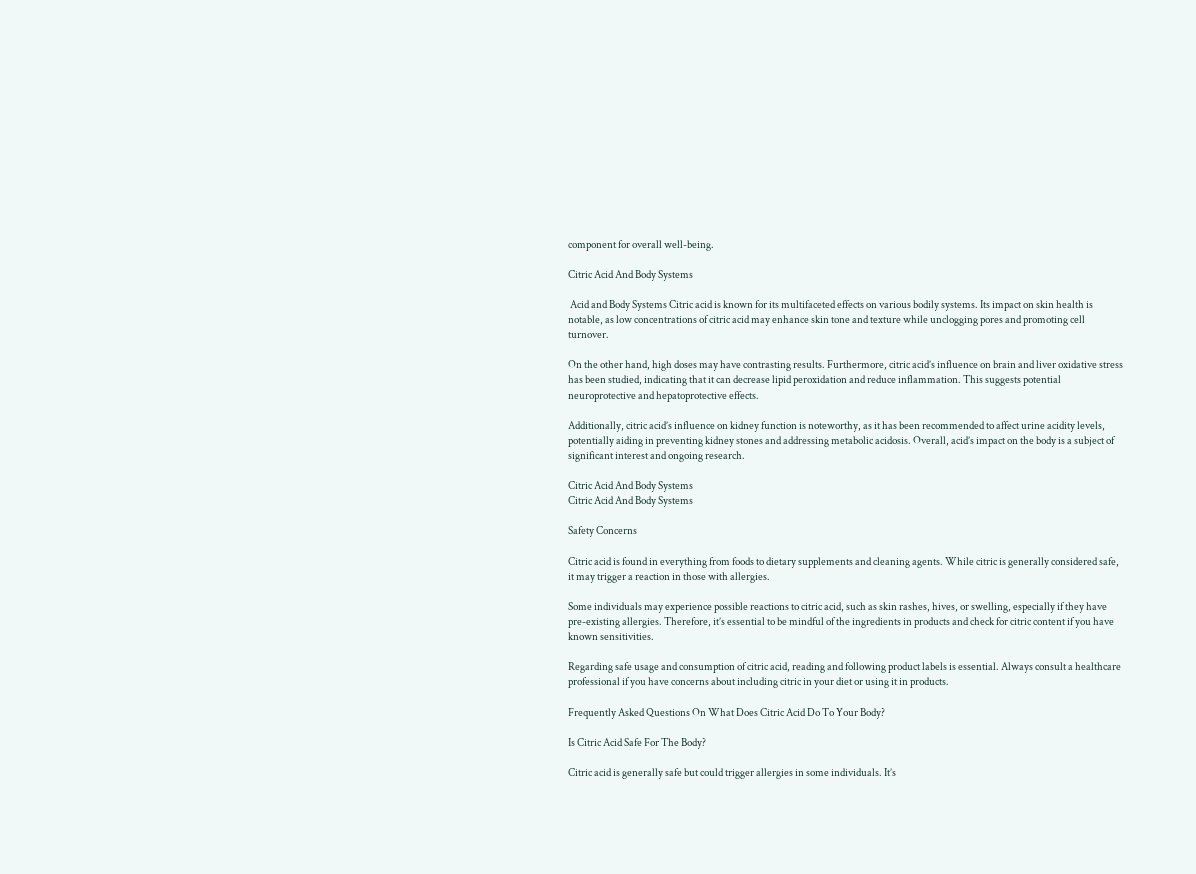component for overall well-being.

Citric Acid And Body Systems

 Acid and Body Systems Citric acid is known for its multifaceted effects on various bodily systems. Its impact on skin health is notable, as low concentrations of citric acid may enhance skin tone and texture while unclogging pores and promoting cell turnover.

On the other hand, high doses may have contrasting results. Furthermore, citric acid’s influence on brain and liver oxidative stress has been studied, indicating that it can decrease lipid peroxidation and reduce inflammation. This suggests potential neuroprotective and hepatoprotective effects.

Additionally, citric acid’s influence on kidney function is noteworthy, as it has been recommended to affect urine acidity levels, potentially aiding in preventing kidney stones and addressing metabolic acidosis. Overall, acid’s impact on the body is a subject of significant interest and ongoing research.

Citric Acid And Body Systems
Citric Acid And Body Systems

Safety Concerns

Citric acid is found in everything from foods to dietary supplements and cleaning agents. While citric is generally considered safe, it may trigger a reaction in those with allergies.

Some individuals may experience possible reactions to citric acid, such as skin rashes, hives, or swelling, especially if they have pre-existing allergies. Therefore, it’s essential to be mindful of the ingredients in products and check for citric content if you have known sensitivities.

Regarding safe usage and consumption of citric acid, reading and following product labels is essential. Always consult a healthcare professional if you have concerns about including citric in your diet or using it in products.

Frequently Asked Questions On What Does Citric Acid Do To Your Body?

Is Citric Acid Safe For The Body?

Citric acid is generally safe but could trigger allergies in some individuals. It’s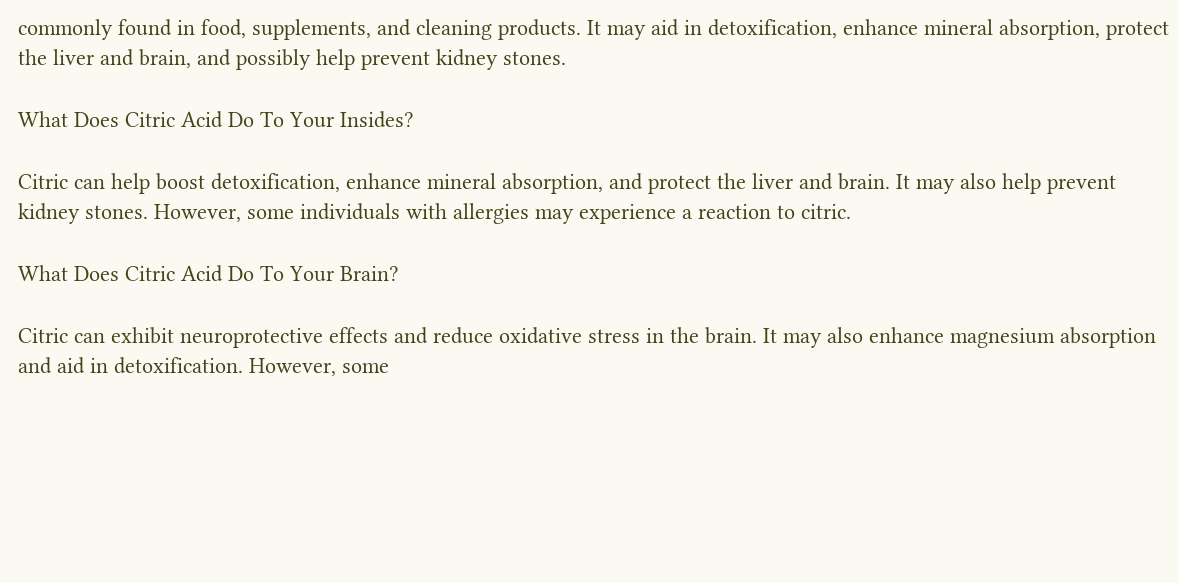commonly found in food, supplements, and cleaning products. It may aid in detoxification, enhance mineral absorption, protect the liver and brain, and possibly help prevent kidney stones.

What Does Citric Acid Do To Your Insides?

Citric can help boost detoxification, enhance mineral absorption, and protect the liver and brain. It may also help prevent kidney stones. However, some individuals with allergies may experience a reaction to citric.

What Does Citric Acid Do To Your Brain?

Citric can exhibit neuroprotective effects and reduce oxidative stress in the brain. It may also enhance magnesium absorption and aid in detoxification. However, some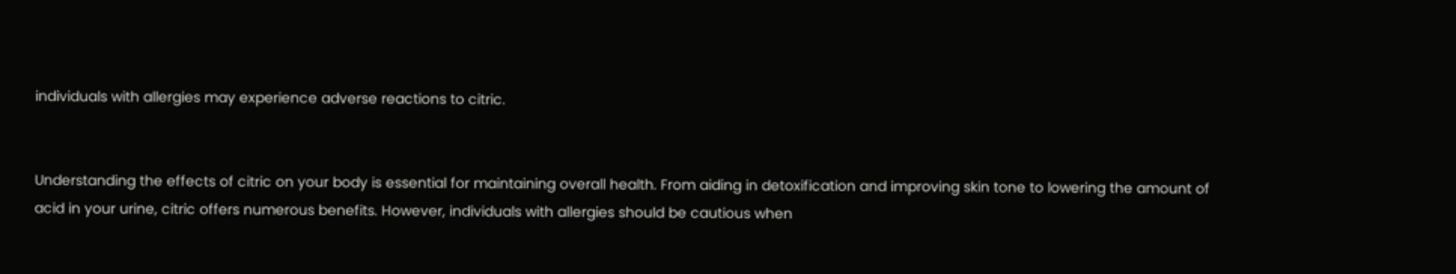individuals with allergies may experience adverse reactions to citric.


Understanding the effects of citric on your body is essential for maintaining overall health. From aiding in detoxification and improving skin tone to lowering the amount of acid in your urine, citric offers numerous benefits. However, individuals with allergies should be cautious when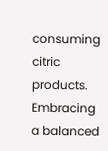consuming citric products.
Embracing a balanced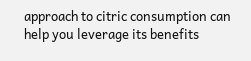approach to citric consumption can help you leverage its benefits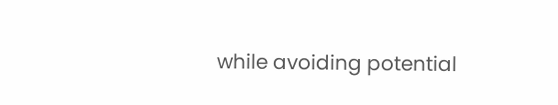while avoiding potential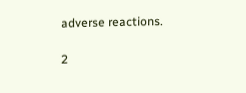adverse reactions.

2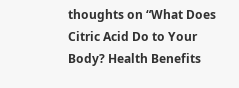thoughts on “What Does Citric Acid Do to Your Body? Health Benefits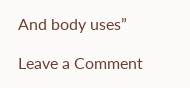And body uses”

Leave a Comment